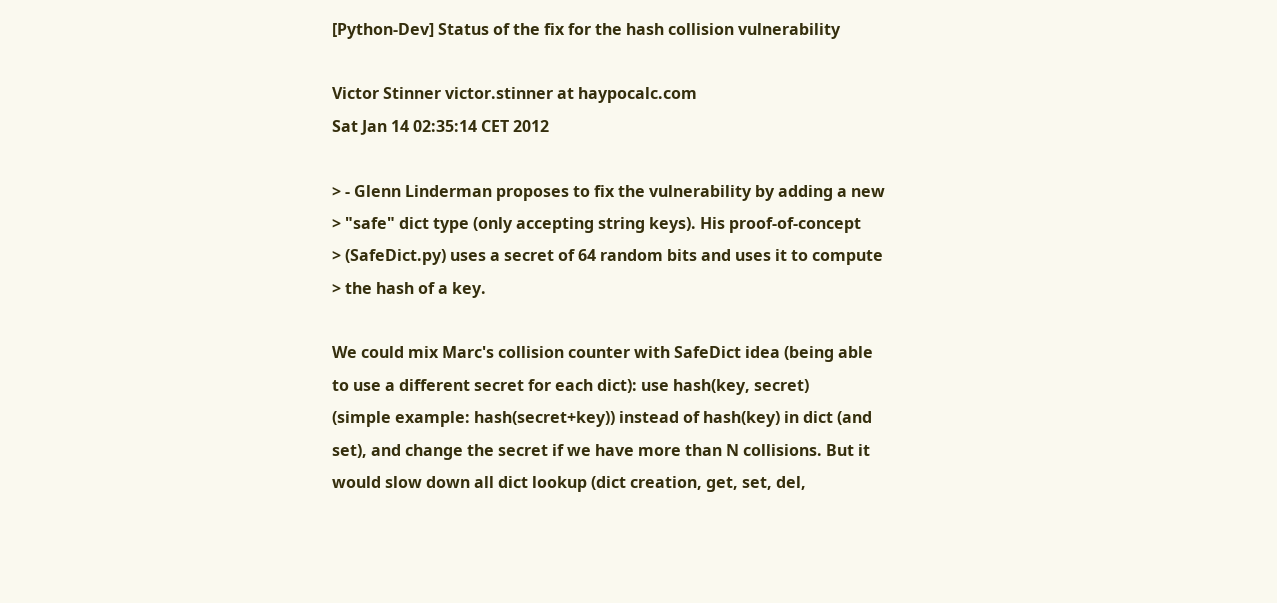[Python-Dev] Status of the fix for the hash collision vulnerability

Victor Stinner victor.stinner at haypocalc.com
Sat Jan 14 02:35:14 CET 2012

> - Glenn Linderman proposes to fix the vulnerability by adding a new
> "safe" dict type (only accepting string keys). His proof-of-concept
> (SafeDict.py) uses a secret of 64 random bits and uses it to compute
> the hash of a key.

We could mix Marc's collision counter with SafeDict idea (being able
to use a different secret for each dict): use hash(key, secret)
(simple example: hash(secret+key)) instead of hash(key) in dict (and
set), and change the secret if we have more than N collisions. But it
would slow down all dict lookup (dict creation, get, set, del,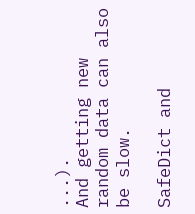...).
And getting new random data can also be slow.

SafeDict and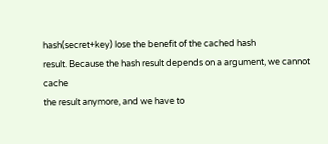hash(secret+key) lose the benefit of the cached hash
result. Because the hash result depends on a argument, we cannot cache
the result anymore, and we have to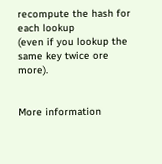recompute the hash for each lookup
(even if you lookup the same key twice ore more).


More information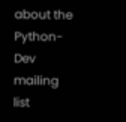about the Python-Dev mailing list